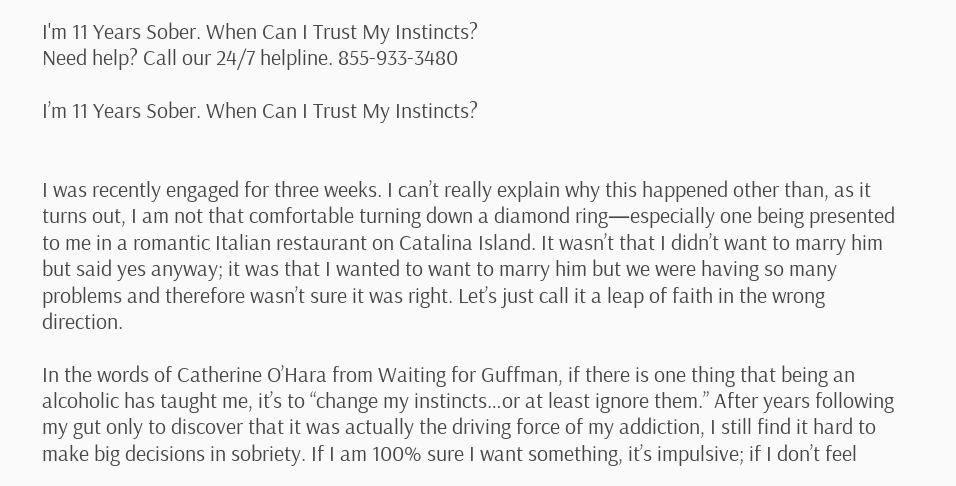I'm 11 Years Sober. When Can I Trust My Instincts?
Need help? Call our 24/7 helpline. 855-933-3480

I’m 11 Years Sober. When Can I Trust My Instincts?


I was recently engaged for three weeks. I can’t really explain why this happened other than, as it turns out, I am not that comfortable turning down a diamond ring—especially one being presented to me in a romantic Italian restaurant on Catalina Island. It wasn’t that I didn’t want to marry him but said yes anyway; it was that I wanted to want to marry him but we were having so many problems and therefore wasn’t sure it was right. Let’s just call it a leap of faith in the wrong direction.

In the words of Catherine O’Hara from Waiting for Guffman, if there is one thing that being an alcoholic has taught me, it’s to “change my instincts…or at least ignore them.” After years following my gut only to discover that it was actually the driving force of my addiction, I still find it hard to make big decisions in sobriety. If I am 100% sure I want something, it’s impulsive; if I don’t feel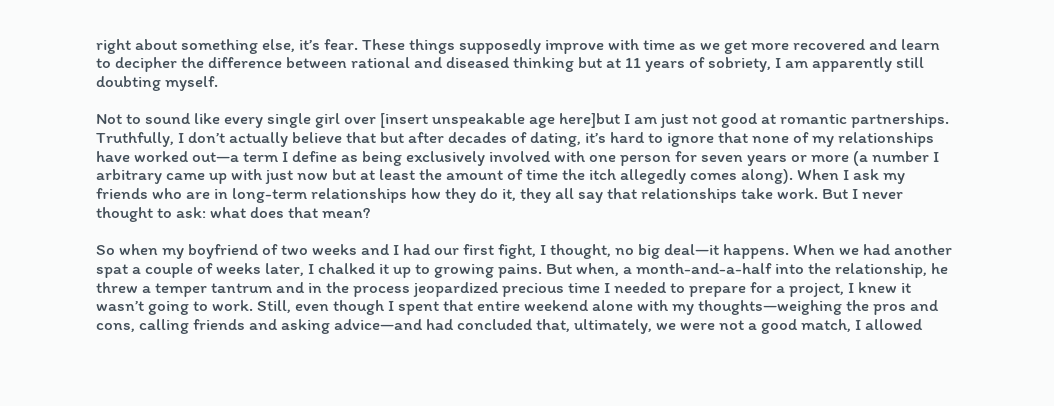right about something else, it’s fear. These things supposedly improve with time as we get more recovered and learn to decipher the difference between rational and diseased thinking but at 11 years of sobriety, I am apparently still doubting myself.

Not to sound like every single girl over [insert unspeakable age here]but I am just not good at romantic partnerships. Truthfully, I don’t actually believe that but after decades of dating, it’s hard to ignore that none of my relationships have worked out—a term I define as being exclusively involved with one person for seven years or more (a number I arbitrary came up with just now but at least the amount of time the itch allegedly comes along). When I ask my friends who are in long-term relationships how they do it, they all say that relationships take work. But I never thought to ask: what does that mean?

So when my boyfriend of two weeks and I had our first fight, I thought, no big deal—it happens. When we had another spat a couple of weeks later, I chalked it up to growing pains. But when, a month-and-a-half into the relationship, he threw a temper tantrum and in the process jeopardized precious time I needed to prepare for a project, I knew it wasn’t going to work. Still, even though I spent that entire weekend alone with my thoughts—weighing the pros and cons, calling friends and asking advice—and had concluded that, ultimately, we were not a good match, I allowed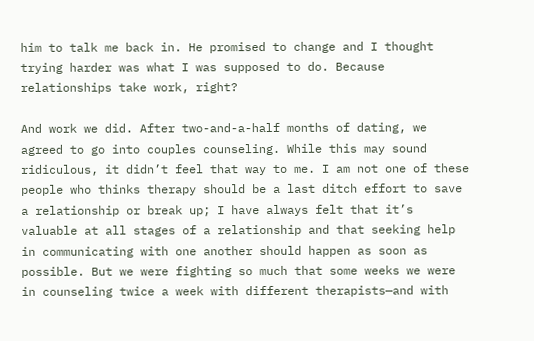him to talk me back in. He promised to change and I thought trying harder was what I was supposed to do. Because relationships take work, right?

And work we did. After two-and-a-half months of dating, we agreed to go into couples counseling. While this may sound ridiculous, it didn’t feel that way to me. I am not one of these people who thinks therapy should be a last ditch effort to save a relationship or break up; I have always felt that it’s valuable at all stages of a relationship and that seeking help in communicating with one another should happen as soon as possible. But we were fighting so much that some weeks we were in counseling twice a week with different therapists—and with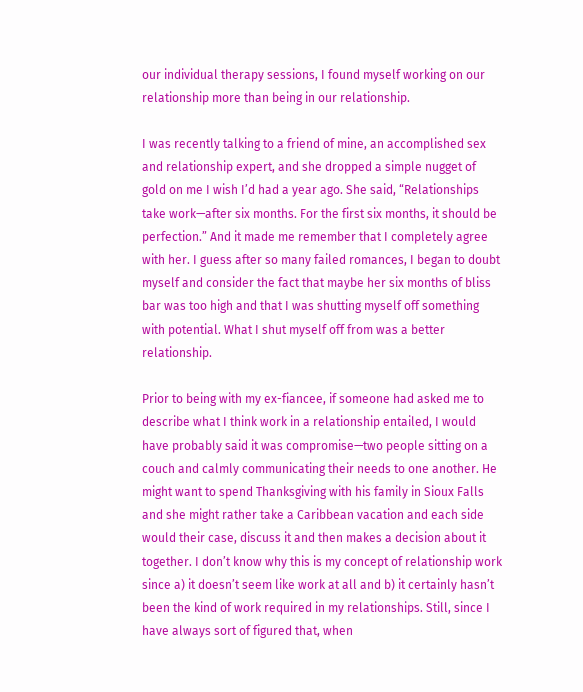our individual therapy sessions, I found myself working on our relationship more than being in our relationship.

I was recently talking to a friend of mine, an accomplished sex and relationship expert, and she dropped a simple nugget of gold on me I wish I’d had a year ago. She said, “Relationships take work—after six months. For the first six months, it should be perfection.” And it made me remember that I completely agree with her. I guess after so many failed romances, I began to doubt myself and consider the fact that maybe her six months of bliss bar was too high and that I was shutting myself off something with potential. What I shut myself off from was a better relationship.

Prior to being with my ex-fiancee, if someone had asked me to describe what I think work in a relationship entailed, I would have probably said it was compromise—two people sitting on a couch and calmly communicating their needs to one another. He might want to spend Thanksgiving with his family in Sioux Falls and she might rather take a Caribbean vacation and each side would their case, discuss it and then makes a decision about it together. I don’t know why this is my concept of relationship work since a) it doesn’t seem like work at all and b) it certainly hasn’t been the kind of work required in my relationships. Still, since I have always sort of figured that, when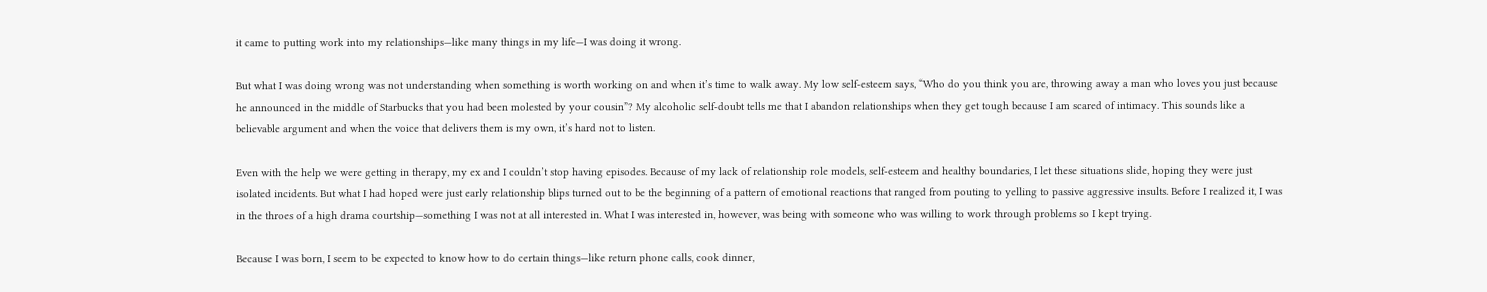it came to putting work into my relationships—like many things in my life—I was doing it wrong.

But what I was doing wrong was not understanding when something is worth working on and when it’s time to walk away. My low self-esteem says, “Who do you think you are, throwing away a man who loves you just because he announced in the middle of Starbucks that you had been molested by your cousin”? My alcoholic self-doubt tells me that I abandon relationships when they get tough because I am scared of intimacy. This sounds like a believable argument and when the voice that delivers them is my own, it’s hard not to listen.

Even with the help we were getting in therapy, my ex and I couldn’t stop having episodes. Because of my lack of relationship role models, self-esteem and healthy boundaries, I let these situations slide, hoping they were just isolated incidents. But what I had hoped were just early relationship blips turned out to be the beginning of a pattern of emotional reactions that ranged from pouting to yelling to passive aggressive insults. Before I realized it, I was in the throes of a high drama courtship—something I was not at all interested in. What I was interested in, however, was being with someone who was willing to work through problems so I kept trying.

Because I was born, I seem to be expected to know how to do certain things—like return phone calls, cook dinner,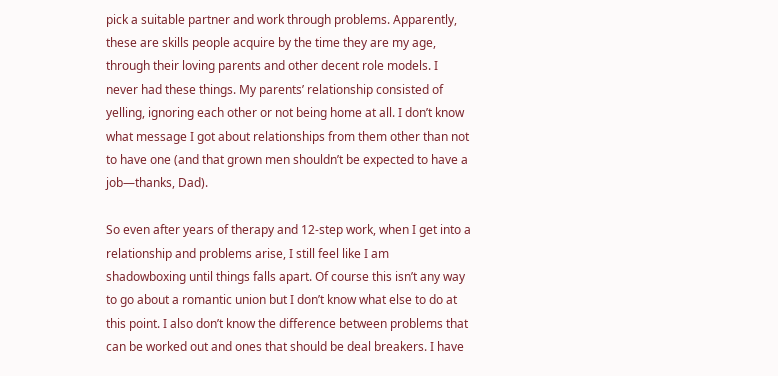pick a suitable partner and work through problems. Apparently, these are skills people acquire by the time they are my age, through their loving parents and other decent role models. I never had these things. My parents’ relationship consisted of yelling, ignoring each other or not being home at all. I don’t know what message I got about relationships from them other than not to have one (and that grown men shouldn’t be expected to have a job—thanks, Dad).

So even after years of therapy and 12-step work, when I get into a relationship and problems arise, I still feel like I am shadowboxing until things falls apart. Of course this isn’t any way to go about a romantic union but I don’t know what else to do at this point. I also don’t know the difference between problems that can be worked out and ones that should be deal breakers. I have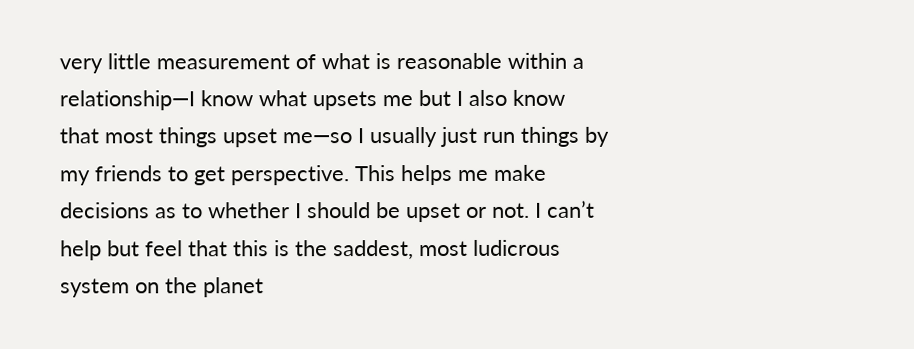very little measurement of what is reasonable within a relationship—I know what upsets me but I also know that most things upset me—so I usually just run things by my friends to get perspective. This helps me make decisions as to whether I should be upset or not. I can’t help but feel that this is the saddest, most ludicrous system on the planet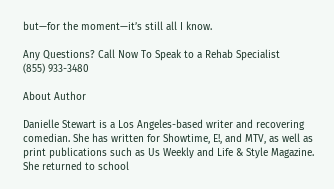but—for the moment—it’s still all I know.

Any Questions? Call Now To Speak to a Rehab Specialist
(855) 933-3480

About Author

Danielle Stewart is a Los Angeles-based writer and recovering comedian. She has written for Showtime, E!, and MTV, as well as print publications such as Us Weekly and Life & Style Magazine. She returned to school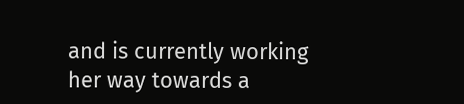and is currently working her way towards a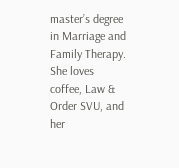master’s degree in Marriage and Family Therapy. She loves coffee, Law & Order SVU, and her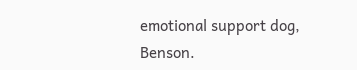emotional support dog, Benson.